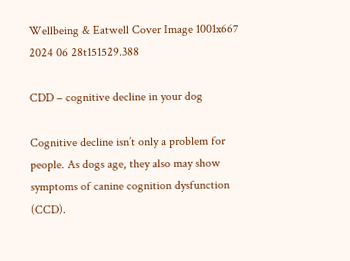Wellbeing & Eatwell Cover Image 1001x667 2024 06 28t151529.388

CDD – cognitive decline in your dog

Cognitive decline isn’t only a problem for people. As dogs age, they also may show symptoms of canine cognition dysfunction (CCD).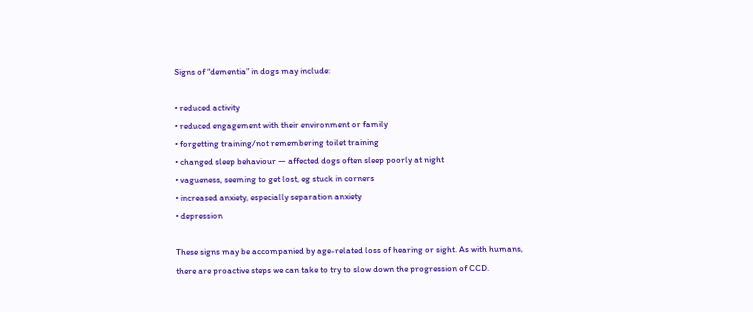Signs of “dementia” in dogs may include:

• reduced activity
• reduced engagement with their environment or family
• forgetting training/not remembering toilet training
• changed sleep behaviour — affected dogs often sleep poorly at night
• vagueness, seeming to get lost, eg stuck in corners
• increased anxiety, especially separation anxiety
• depression

These signs may be accompanied by age-related loss of hearing or sight. As with humans, there are proactive steps we can take to try to slow down the progression of CCD.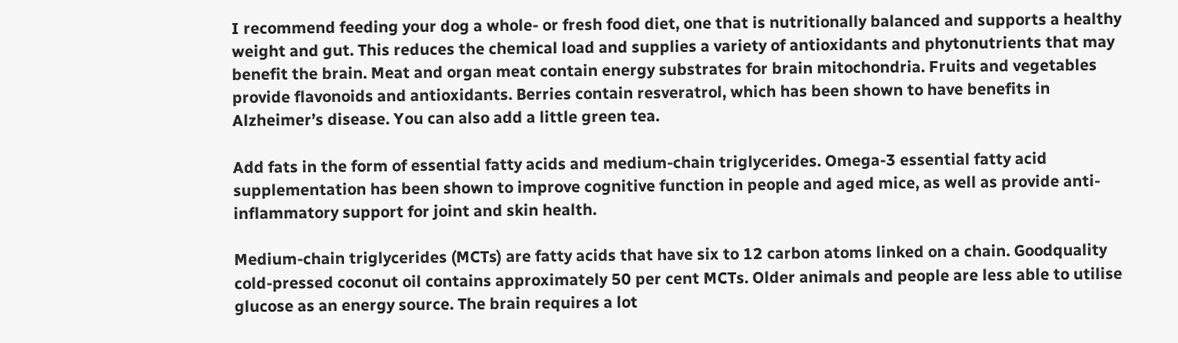I recommend feeding your dog a whole- or fresh food diet, one that is nutritionally balanced and supports a healthy weight and gut. This reduces the chemical load and supplies a variety of antioxidants and phytonutrients that may benefit the brain. Meat and organ meat contain energy substrates for brain mitochondria. Fruits and vegetables provide flavonoids and antioxidants. Berries contain resveratrol, which has been shown to have benefits in Alzheimer’s disease. You can also add a little green tea.

Add fats in the form of essential fatty acids and medium-chain triglycerides. Omega-3 essential fatty acid supplementation has been shown to improve cognitive function in people and aged mice, as well as provide anti-inflammatory support for joint and skin health.

Medium-chain triglycerides (MCTs) are fatty acids that have six to 12 carbon atoms linked on a chain. Goodquality cold-pressed coconut oil contains approximately 50 per cent MCTs. Older animals and people are less able to utilise glucose as an energy source. The brain requires a lot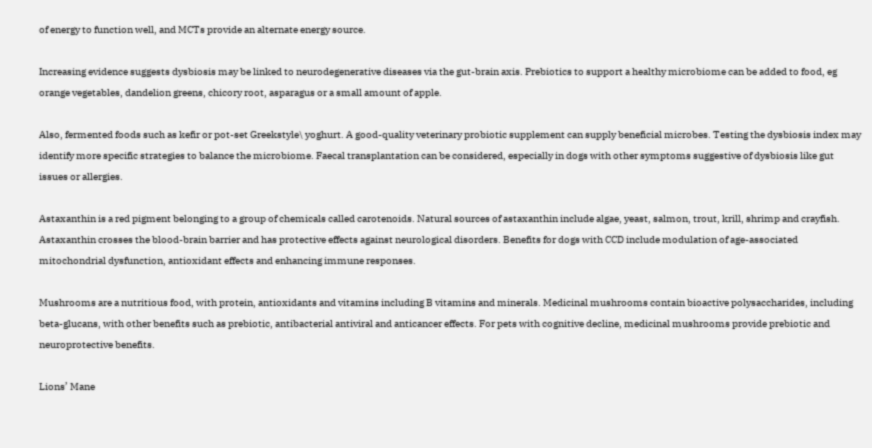of energy to function well, and MCTs provide an alternate energy source.

Increasing evidence suggests dysbiosis may be linked to neurodegenerative diseases via the gut-brain axis. Prebiotics to support a healthy microbiome can be added to food, eg orange vegetables, dandelion greens, chicory root, asparagus or a small amount of apple.

Also, fermented foods such as kefir or pot-set Greekstyle\ yoghurt. A good-quality veterinary probiotic supplement can supply beneficial microbes. Testing the dysbiosis index may identify more specific strategies to balance the microbiome. Faecal transplantation can be considered, especially in dogs with other symptoms suggestive of dysbiosis like gut issues or allergies.

Astaxanthin is a red pigment belonging to a group of chemicals called carotenoids. Natural sources of astaxanthin include algae, yeast, salmon, trout, krill, shrimp and crayfish. Astaxanthin crosses the blood-brain barrier and has protective effects against neurological disorders. Benefits for dogs with CCD include modulation of age-associated mitochondrial dysfunction, antioxidant effects and enhancing immune responses.

Mushrooms are a nutritious food, with protein, antioxidants and vitamins including B vitamins and minerals. Medicinal mushrooms contain bioactive polysaccharides, including beta-glucans, with other benefits such as prebiotic, antibacterial antiviral and anticancer effects. For pets with cognitive decline, medicinal mushrooms provide prebiotic and neuroprotective benefits.

Lions’ Mane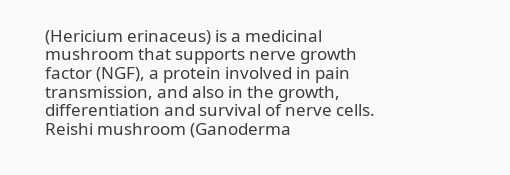(Hericium erinaceus) is a medicinal mushroom that supports nerve growth factor (NGF), a protein involved in pain transmission, and also in the growth, differentiation and survival of nerve cells. Reishi mushroom (Ganoderma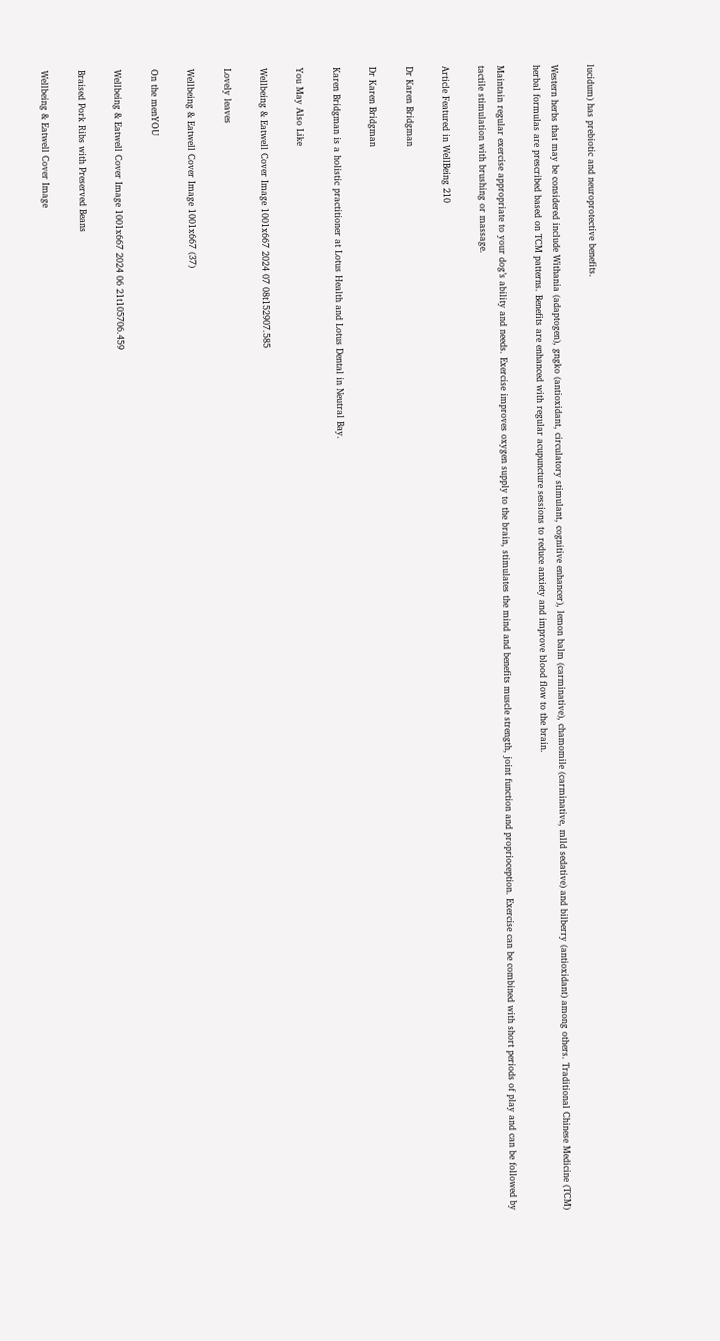lucidum) has prebiotic and neuroprotective benefits.

Western herbs that may be considered include Withania (adaptogen), gngko (antioxidant, circulatory stimulant, cognitive enhancer), lemon balm (carminative), chamomile (carminative, mlld sedative) and bilberry (antioxidant) among others. Traditional Chinese Medicine (TCM) herbal formulas are prescribed based on TCM patterns. Benefits are enhanced with regular acupuncture sessions to reduce anxiety and improve blood flow to the brain.

Maintain regular exercise appropriate to your dog’s ability and needs. Exercise improves oxygen supply to the brain, stimulates the mind and benefits muscle strength, joint function and proprioception. Exercise can be combined with short periods of play and can be followed by tactile stimulation with brushing or massage.

Article Featured in WellBeing 210

Dr Karen Bridgman

Dr Karen Bridgman

Karen Bridgman is a holistic practitioner at Lotus Health and Lotus Dental in Neutral Bay.

You May Also Like

Wellbeing & Eatwell Cover Image 1001x667 2024 07 08t152907.585

Lovely leaves

Wellbeing & Eatwell Cover Image 1001x667 (37)

On the menYOU

Wellbeing & Eatwell Cover Image 1001x667 2024 06 21t105706.459

Braised Pork Ribs with Preserved Beans

Wellbeing & Eatwell Cover Image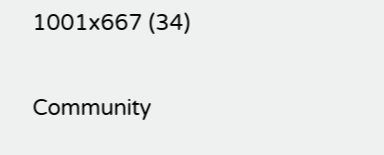1001x667 (34)

Community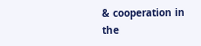& cooperation in the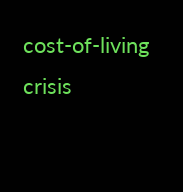cost-of-living crisis